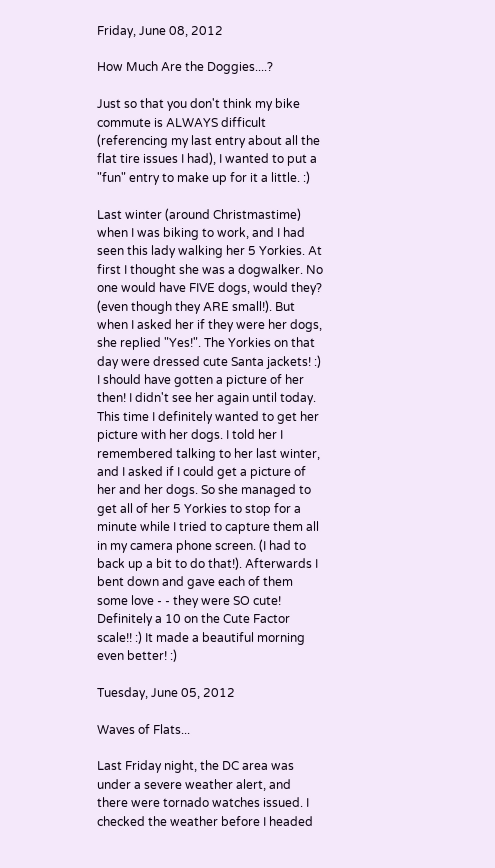Friday, June 08, 2012

How Much Are the Doggies....?

Just so that you don't think my bike commute is ALWAYS difficult (referencing my last entry about all the flat tire issues I had), I wanted to put a "fun" entry to make up for it a little. :)

Last winter (around Christmastime) when I was biking to work, and I had seen this lady walking her 5 Yorkies. At first I thought she was a dogwalker. No one would have FIVE dogs, would they? (even though they ARE small!). But when I asked her if they were her dogs, she replied "Yes!". The Yorkies on that day were dressed cute Santa jackets! :) I should have gotten a picture of her then! I didn't see her again until today. This time I definitely wanted to get her picture with her dogs. I told her I remembered talking to her last winter, and I asked if I could get a picture of her and her dogs. So she managed to get all of her 5 Yorkies to stop for a minute while I tried to capture them all in my camera phone screen. (I had to back up a bit to do that!). Afterwards I bent down and gave each of them some love - - they were SO cute! Definitely a 10 on the Cute Factor scale!! :) It made a beautiful morning even better! :)

Tuesday, June 05, 2012

Waves of Flats...

Last Friday night, the DC area was under a severe weather alert, and there were tornado watches issued. I checked the weather before I headed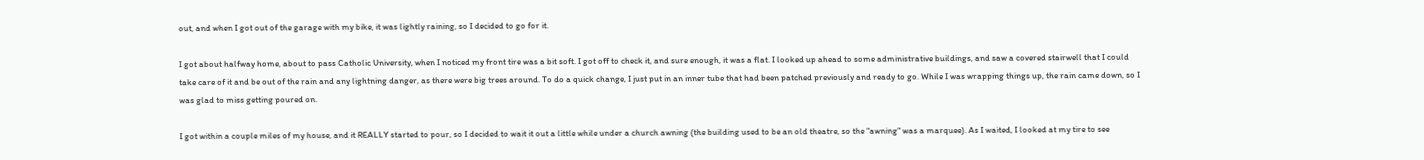out, and when I got out of the garage with my bike, it was lightly raining, so I decided to go for it.

I got about halfway home, about to pass Catholic University, when I noticed my front tire was a bit soft. I got off to check it, and sure enough, it was a flat. I looked up ahead to some administrative buildings, and saw a covered stairwell that I could take care of it and be out of the rain and any lightning danger, as there were big trees around. To do a quick change, I just put in an inner tube that had been patched previously and ready to go. While I was wrapping things up, the rain came down, so I was glad to miss getting poured on.

I got within a couple miles of my house, and it REALLY started to pour, so I decided to wait it out a little while under a church awning (the building used to be an old theatre, so the "awning" was a marquee). As I waited, I looked at my tire to see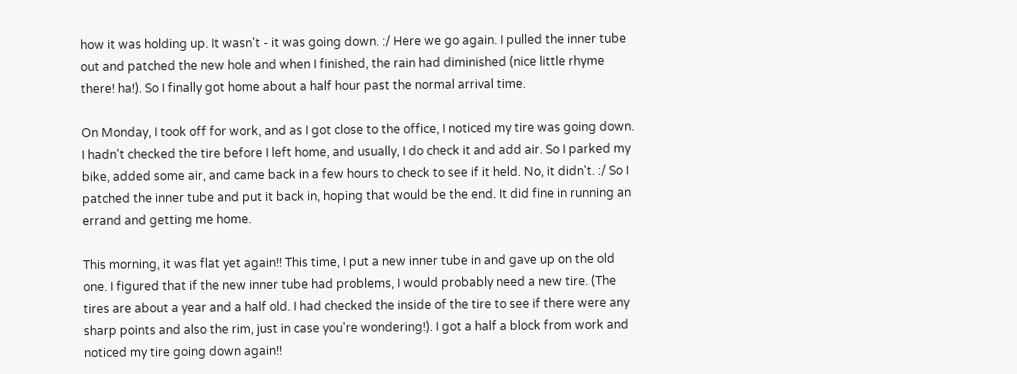how it was holding up. It wasn't - it was going down. :/ Here we go again. I pulled the inner tube out and patched the new hole and when I finished, the rain had diminished (nice little rhyme there! ha!). So I finally got home about a half hour past the normal arrival time.

On Monday, I took off for work, and as I got close to the office, I noticed my tire was going down. I hadn't checked the tire before I left home, and usually, I do check it and add air. So I parked my bike, added some air, and came back in a few hours to check to see if it held. No, it didn't. :/ So I patched the inner tube and put it back in, hoping that would be the end. It did fine in running an errand and getting me home.

This morning, it was flat yet again!! This time, I put a new inner tube in and gave up on the old one. I figured that if the new inner tube had problems, I would probably need a new tire. (The tires are about a year and a half old. I had checked the inside of the tire to see if there were any sharp points and also the rim, just in case you're wondering!). I got a half a block from work and noticed my tire going down again!!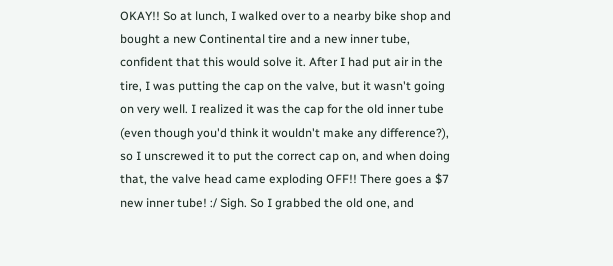OKAY!! So at lunch, I walked over to a nearby bike shop and bought a new Continental tire and a new inner tube, confident that this would solve it. After I had put air in the tire, I was putting the cap on the valve, but it wasn't going on very well. I realized it was the cap for the old inner tube (even though you'd think it wouldn't make any difference?), so I unscrewed it to put the correct cap on, and when doing that, the valve head came exploding OFF!! There goes a $7 new inner tube! :/ Sigh. So I grabbed the old one, and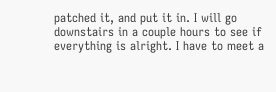patched it, and put it in. I will go downstairs in a couple hours to see if everything is alright. I have to meet a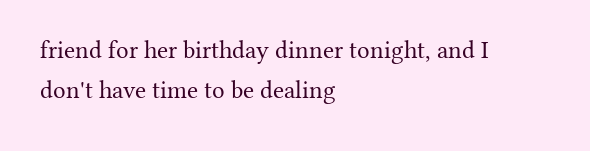friend for her birthday dinner tonight, and I don't have time to be dealing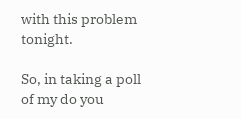with this problem tonight.

So, in taking a poll of my do you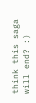think this saga will end? :)